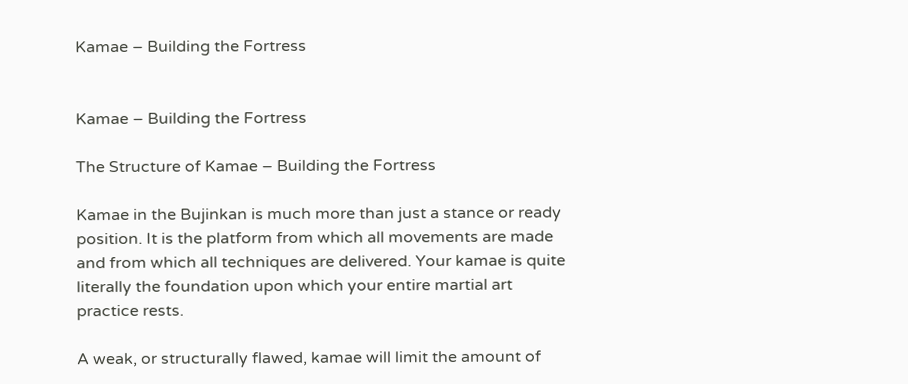Kamae – Building the Fortress


Kamae – Building the Fortress

The Structure of Kamae – Building the Fortress

Kamae in the Bujinkan is much more than just a stance or ready position. It is the platform from which all movements are made and from which all techniques are delivered. Your kamae is quite literally the foundation upon which your entire martial art practice rests.

A weak, or structurally flawed, kamae will limit the amount of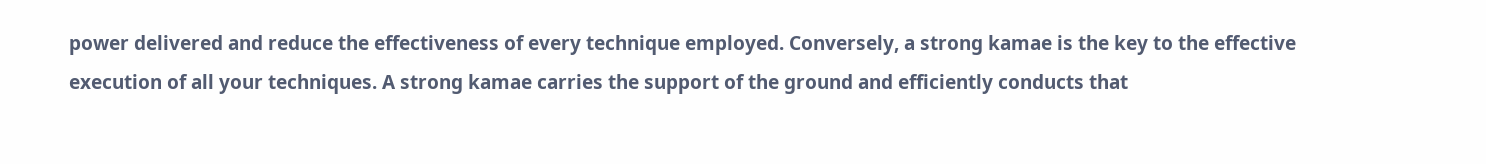power delivered and reduce the effectiveness of every technique employed. Conversely, a strong kamae is the key to the effective execution of all your techniques. A strong kamae carries the support of the ground and efficiently conducts that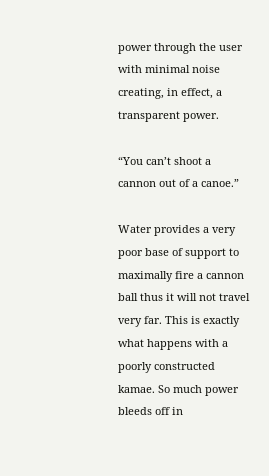power through the user with minimal noise creating, in effect, a transparent power.

“You can’t shoot a cannon out of a canoe.”

Water provides a very poor base of support to maximally fire a cannon ball thus it will not travel very far. This is exactly what happens with a poorly constructed kamae. So much power bleeds off in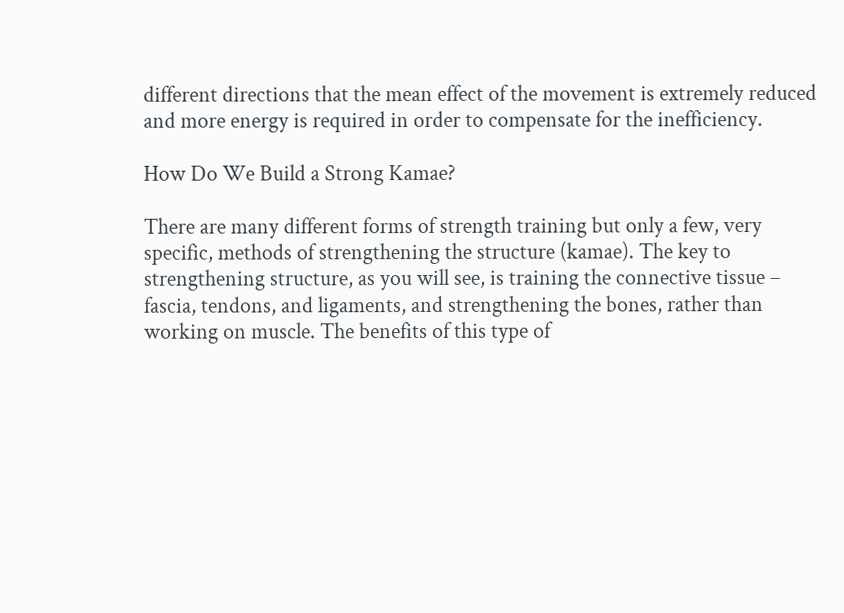different directions that the mean effect of the movement is extremely reduced and more energy is required in order to compensate for the inefficiency.

How Do We Build a Strong Kamae?

There are many different forms of strength training but only a few, very specific, methods of strengthening the structure (kamae). The key to strengthening structure, as you will see, is training the connective tissue – fascia, tendons, and ligaments, and strengthening the bones, rather than working on muscle. The benefits of this type of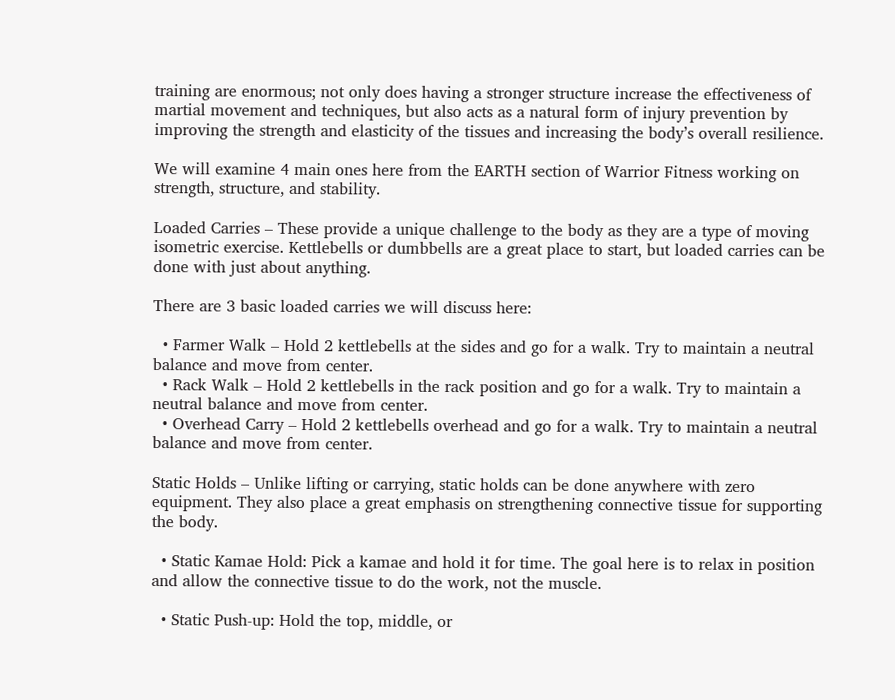training are enormous; not only does having a stronger structure increase the effectiveness of martial movement and techniques, but also acts as a natural form of injury prevention by improving the strength and elasticity of the tissues and increasing the body’s overall resilience.

We will examine 4 main ones here from the EARTH section of Warrior Fitness working on strength, structure, and stability.

Loaded Carries – These provide a unique challenge to the body as they are a type of moving isometric exercise. Kettlebells or dumbbells are a great place to start, but loaded carries can be done with just about anything.

There are 3 basic loaded carries we will discuss here:

  • Farmer Walk – Hold 2 kettlebells at the sides and go for a walk. Try to maintain a neutral balance and move from center.
  • Rack Walk – Hold 2 kettlebells in the rack position and go for a walk. Try to maintain a neutral balance and move from center.
  • Overhead Carry – Hold 2 kettlebells overhead and go for a walk. Try to maintain a neutral balance and move from center.

Static Holds – Unlike lifting or carrying, static holds can be done anywhere with zero equipment. They also place a great emphasis on strengthening connective tissue for supporting the body.

  • Static Kamae Hold: Pick a kamae and hold it for time. The goal here is to relax in position and allow the connective tissue to do the work, not the muscle.

  • Static Push-up: Hold the top, middle, or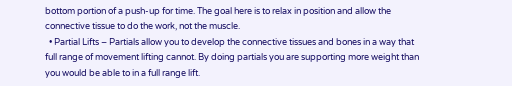bottom portion of a push-up for time. The goal here is to relax in position and allow the connective tissue to do the work, not the muscle.
  • Partial Lifts – Partials allow you to develop the connective tissues and bones in a way that full range of movement lifting cannot. By doing partials you are supporting more weight than you would be able to in a full range lift.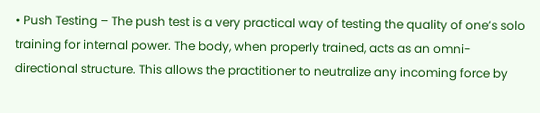• Push Testing – The push test is a very practical way of testing the quality of one’s solo training for internal power. The body, when properly trained, acts as an omni-directional structure. This allows the practitioner to neutralize any incoming force by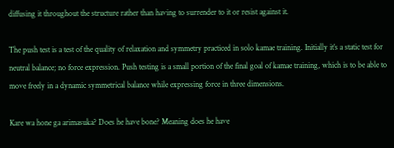diffusing it throughout the structure rather than having to surrender to it or resist against it.

The push test is a test of the quality of relaxation and symmetry practiced in solo kamae training. Initially it’s a static test for neutral balance; no force expression. Push testing is a small portion of the final goal of kamae training, which is to be able to move freely in a dynamic symmetrical balance while expressing force in three dimensions.

Kare wa hone ga arimasuka? Does he have bone? Meaning does he have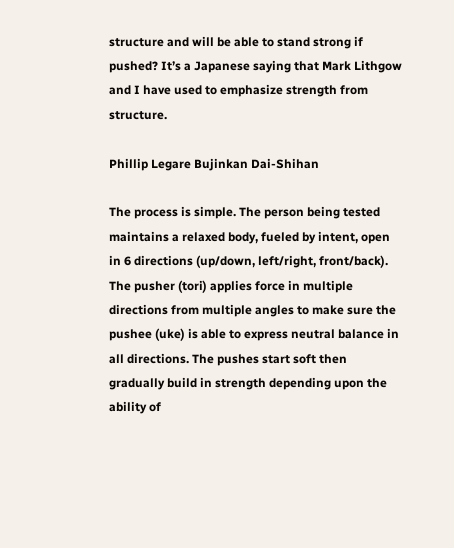structure and will be able to stand strong if pushed? It’s a Japanese saying that Mark Lithgow and I have used to emphasize strength from structure.

Phillip Legare Bujinkan Dai-Shihan

The process is simple. The person being tested maintains a relaxed body, fueled by intent, open in 6 directions (up/down, left/right, front/back). The pusher (tori) applies force in multiple directions from multiple angles to make sure the pushee (uke) is able to express neutral balance in all directions. The pushes start soft then gradually build in strength depending upon the ability of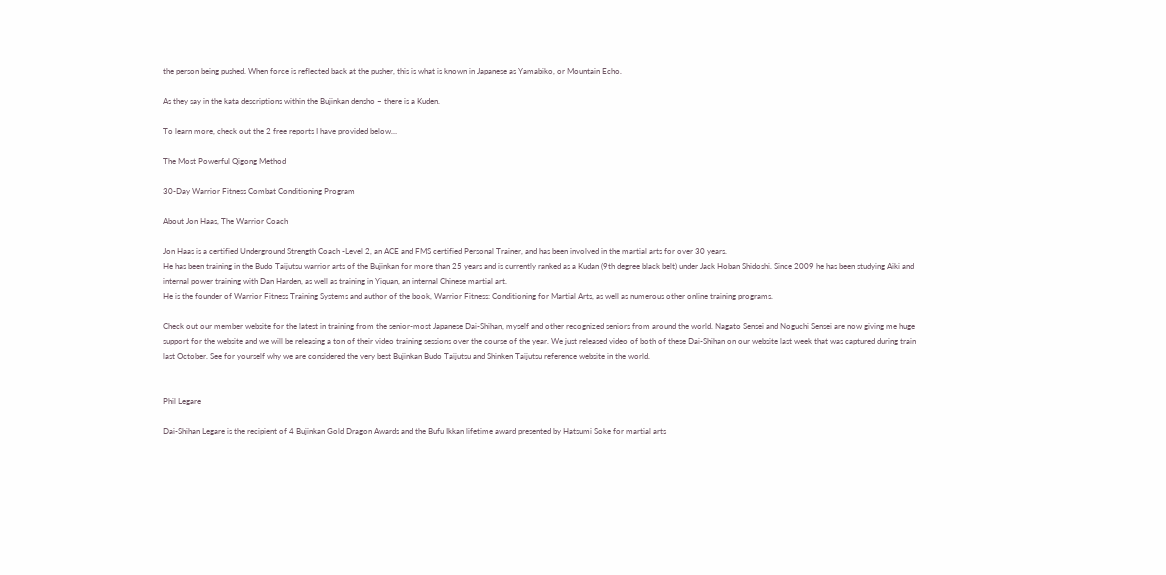the person being pushed. When force is reflected back at the pusher, this is what is known in Japanese as Yamabiko, or Mountain Echo.

As they say in the kata descriptions within the Bujinkan densho – there is a Kuden.

To learn more, check out the 2 free reports I have provided below…

The Most Powerful Qigong Method

30-Day Warrior Fitness Combat Conditioning Program

About Jon Haas, The Warrior Coach

Jon Haas is a certified Underground Strength Coach -Level 2, an ACE and FMS certified Personal Trainer, and has been involved in the martial arts for over 30 years.
He has been training in the Budo Taijutsu warrior arts of the Bujinkan for more than 25 years and is currently ranked as a Kudan (9th degree black belt) under Jack Hoban Shidoshi. Since 2009 he has been studying Aiki and internal power training with Dan Harden, as well as training in Yiquan, an internal Chinese martial art.
He is the founder of Warrior Fitness Training Systems and author of the book, Warrior Fitness: Conditioning for Martial Arts, as well as numerous other online training programs.

Check out our member website for the latest in training from the senior-most Japanese Dai-Shihan, myself and other recognized seniors from around the world. Nagato Sensei and Noguchi Sensei are now giving me huge support for the website and we will be releasing a ton of their video training sessions over the course of the year. We just released video of both of these Dai-Shihan on our website last week that was captured during train last October. See for yourself why we are considered the very best Bujinkan Budo Taijutsu and Shinken Taijutsu reference website in the world.


Phil Legare

Dai-Shihan Legare is the recipient of 4 Bujinkan Gold Dragon Awards and the Bufu Ikkan lifetime award presented by Hatsumi Soke for martial arts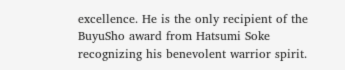excellence. He is the only recipient of the BuyuSho award from Hatsumi Soke recognizing his benevolent warrior spirit.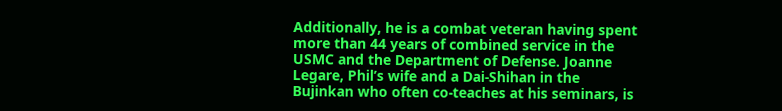Additionally, he is a combat veteran having spent more than 44 years of combined service in the USMC and the Department of Defense. Joanne Legare, Phil’s wife and a Dai-Shihan in the Bujinkan who often co-teaches at his seminars, is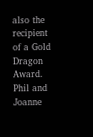also the recipient of a Gold Dragon Award. Phil and Joanne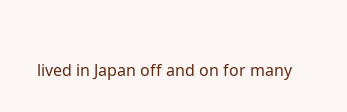lived in Japan off and on for many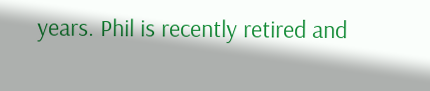years. Phil is recently retired and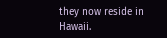they now reside in Hawaii.